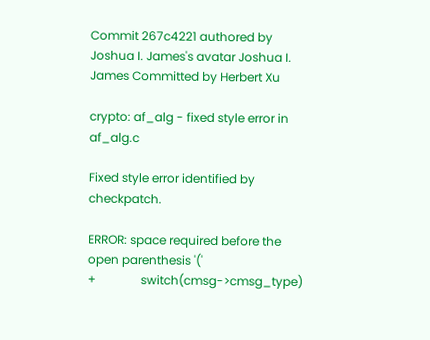Commit 267c4221 authored by Joshua I. James's avatar Joshua I. James Committed by Herbert Xu

crypto: af_alg - fixed style error in af_alg.c

Fixed style error identified by checkpatch.

ERROR: space required before the open parenthesis '('
+               switch(cmsg->cmsg_type)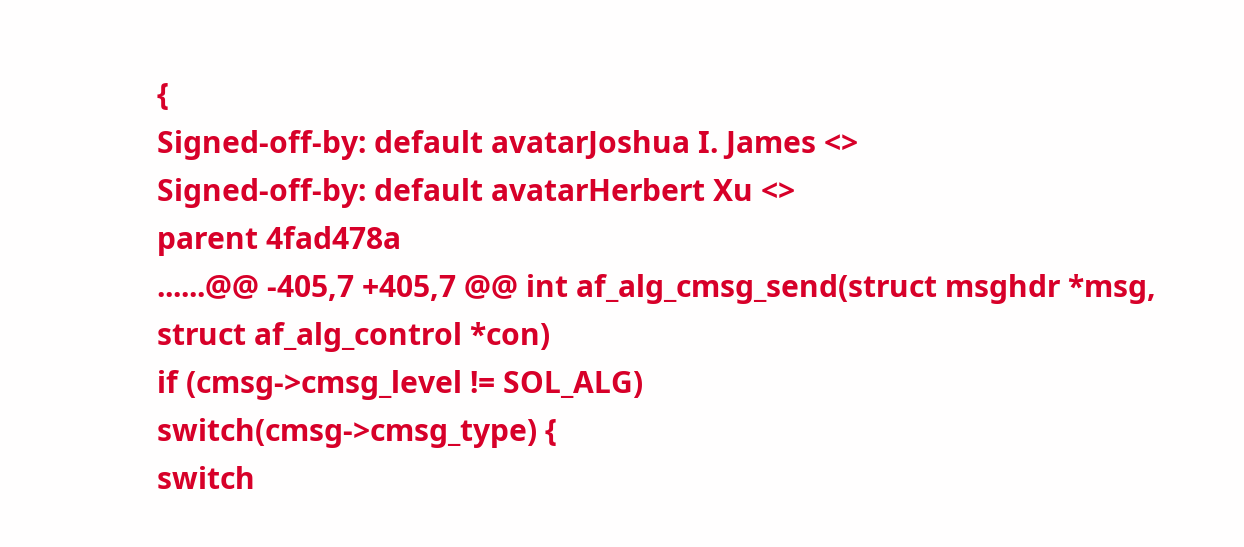{
Signed-off-by: default avatarJoshua I. James <>
Signed-off-by: default avatarHerbert Xu <>
parent 4fad478a
......@@ -405,7 +405,7 @@ int af_alg_cmsg_send(struct msghdr *msg, struct af_alg_control *con)
if (cmsg->cmsg_level != SOL_ALG)
switch(cmsg->cmsg_type) {
switch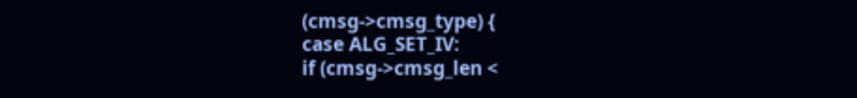(cmsg->cmsg_type) {
case ALG_SET_IV:
if (cmsg->cmsg_len <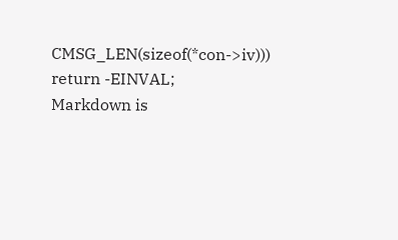CMSG_LEN(sizeof(*con->iv)))
return -EINVAL;
Markdown is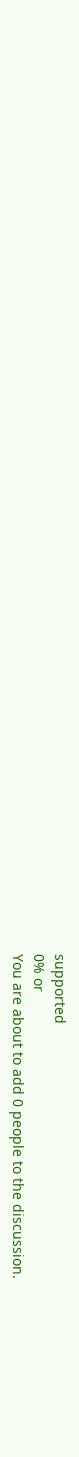supported
0% or
You are about to add 0 people to the discussion.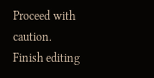Proceed with caution.
Finish editing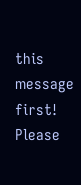this message first!
Please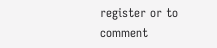register or to comment